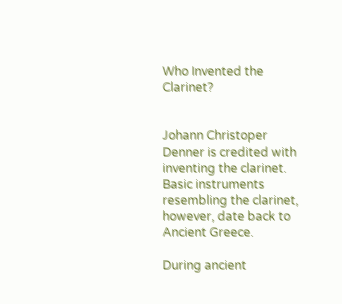Who Invented the Clarinet?


Johann Christoper Denner is credited with inventing the clarinet. Basic instruments resembling the clarinet, however, date back to Ancient Greece.

During ancient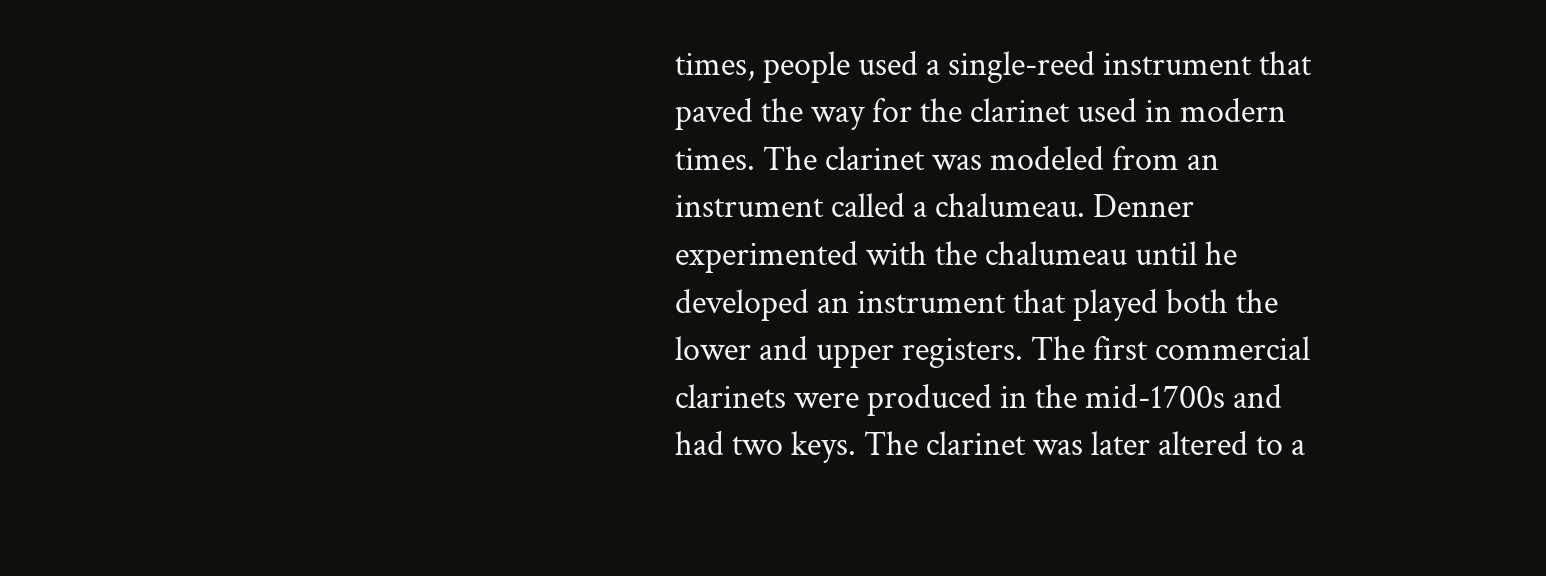times, people used a single-reed instrument that paved the way for the clarinet used in modern times. The clarinet was modeled from an instrument called a chalumeau. Denner experimented with the chalumeau until he developed an instrument that played both the lower and upper registers. The first commercial clarinets were produced in the mid-1700s and had two keys. The clarinet was later altered to a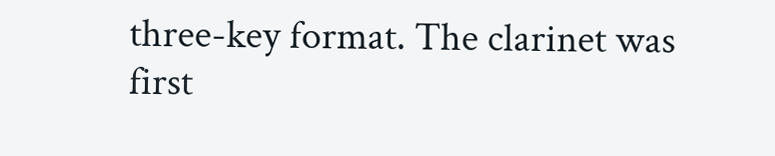three-key format. The clarinet was first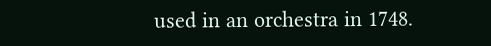used in an orchestra in 1748.